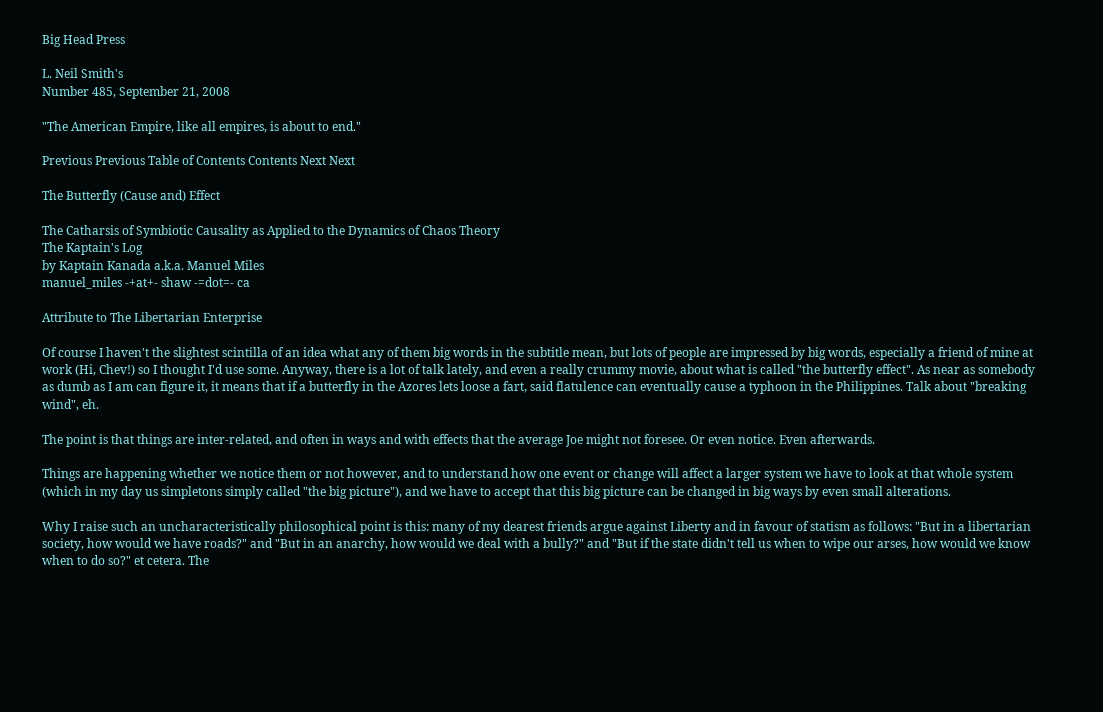Big Head Press

L. Neil Smith's
Number 485, September 21, 2008

"The American Empire, like all empires, is about to end."

Previous Previous Table of Contents Contents Next Next

The Butterfly (Cause and) Effect

The Catharsis of Symbiotic Causality as Applied to the Dynamics of Chaos Theory
The Kaptain's Log
by Kaptain Kanada a.k.a. Manuel Miles
manuel_miles -+at+- shaw -=dot=- ca

Attribute to The Libertarian Enterprise

Of course I haven't the slightest scintilla of an idea what any of them big words in the subtitle mean, but lots of people are impressed by big words, especially a friend of mine at work (Hi, Chev!) so I thought I'd use some. Anyway, there is a lot of talk lately, and even a really crummy movie, about what is called "the butterfly effect". As near as somebody as dumb as I am can figure it, it means that if a butterfly in the Azores lets loose a fart, said flatulence can eventually cause a typhoon in the Philippines. Talk about "breaking wind", eh.

The point is that things are inter-related, and often in ways and with effects that the average Joe might not foresee. Or even notice. Even afterwards.

Things are happening whether we notice them or not however, and to understand how one event or change will affect a larger system we have to look at that whole system (which in my day us simpletons simply called "the big picture"), and we have to accept that this big picture can be changed in big ways by even small alterations.

Why I raise such an uncharacteristically philosophical point is this: many of my dearest friends argue against Liberty and in favour of statism as follows: "But in a libertarian society, how would we have roads?" and "But in an anarchy, how would we deal with a bully?" and "But if the state didn't tell us when to wipe our arses, how would we know when to do so?" et cetera. The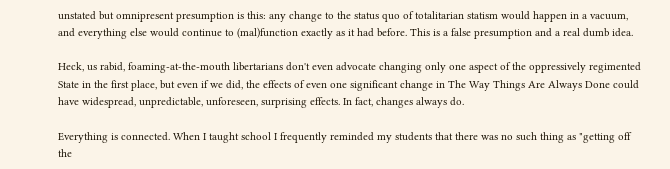unstated but omnipresent presumption is this: any change to the status quo of totalitarian statism would happen in a vacuum, and everything else would continue to (mal)function exactly as it had before. This is a false presumption and a real dumb idea.

Heck, us rabid, foaming-at-the-mouth libertarians don't even advocate changing only one aspect of the oppressively regimented State in the first place, but even if we did, the effects of even one significant change in The Way Things Are Always Done could have widespread, unpredictable, unforeseen, surprising effects. In fact, changes always do.

Everything is connected. When I taught school I frequently reminded my students that there was no such thing as "getting off the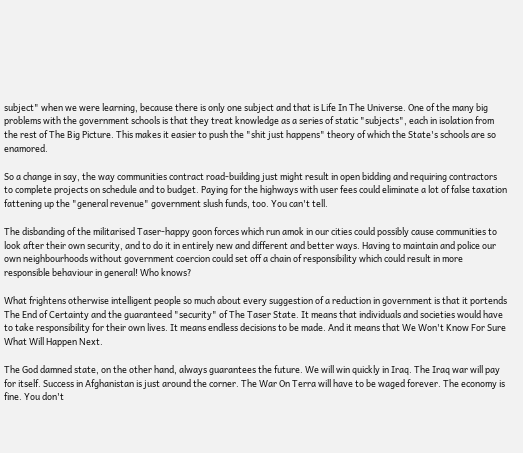subject" when we were learning, because there is only one subject and that is Life In The Universe. One of the many big problems with the government schools is that they treat knowledge as a series of static "subjects", each in isolation from the rest of The Big Picture. This makes it easier to push the "shit just happens" theory of which the State's schools are so enamored.

So a change in say, the way communities contract road-building just might result in open bidding and requiring contractors to complete projects on schedule and to budget. Paying for the highways with user fees could eliminate a lot of false taxation fattening up the "general revenue" government slush funds, too. You can't tell.

The disbanding of the militarised Taser-happy goon forces which run amok in our cities could possibly cause communities to look after their own security, and to do it in entirely new and different and better ways. Having to maintain and police our own neighbourhoods without government coercion could set off a chain of responsibility which could result in more responsible behaviour in general! Who knows?

What frightens otherwise intelligent people so much about every suggestion of a reduction in government is that it portends The End of Certainty and the guaranteed "security" of The Taser State. It means that individuals and societies would have to take responsibility for their own lives. It means endless decisions to be made. And it means that We Won't Know For Sure What Will Happen Next.

The God damned state, on the other hand, always guarantees the future. We will win quickly in Iraq. The Iraq war will pay for itself. Success in Afghanistan is just around the corner. The War On Terra will have to be waged forever. The economy is fine. You don't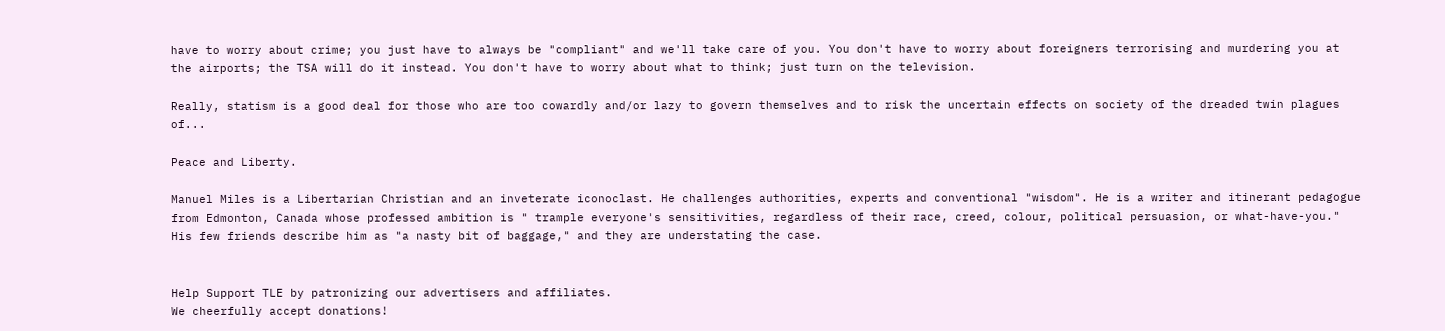have to worry about crime; you just have to always be "compliant" and we'll take care of you. You don't have to worry about foreigners terrorising and murdering you at the airports; the TSA will do it instead. You don't have to worry about what to think; just turn on the television.

Really, statism is a good deal for those who are too cowardly and/or lazy to govern themselves and to risk the uncertain effects on society of the dreaded twin plagues of...

Peace and Liberty.

Manuel Miles is a Libertarian Christian and an inveterate iconoclast. He challenges authorities, experts and conventional "wisdom". He is a writer and itinerant pedagogue from Edmonton, Canada whose professed ambition is " trample everyone's sensitivities, regardless of their race, creed, colour, political persuasion, or what-have-you." His few friends describe him as "a nasty bit of baggage," and they are understating the case.


Help Support TLE by patronizing our advertisers and affiliates.
We cheerfully accept donations!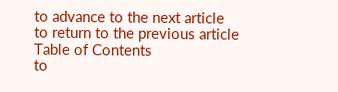to advance to the next article
to return to the previous article
Table of Contents
to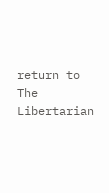return to The Libertarian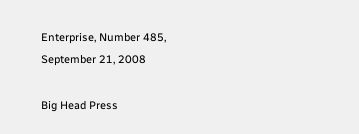Enterprise, Number 485, September 21, 2008

Big Head Press